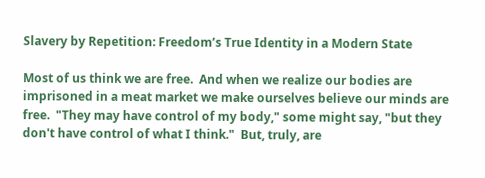Slavery by Repetition: Freedom’s True Identity in a Modern State

Most of us think we are free.  And when we realize our bodies are imprisoned in a meat market we make ourselves believe our minds are free.  "They may have control of my body," some might say, "but they don't have control of what I think."  But, truly, are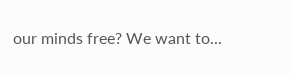our minds free? We want to...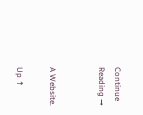Continue Reading →


A Website.

Up ↑